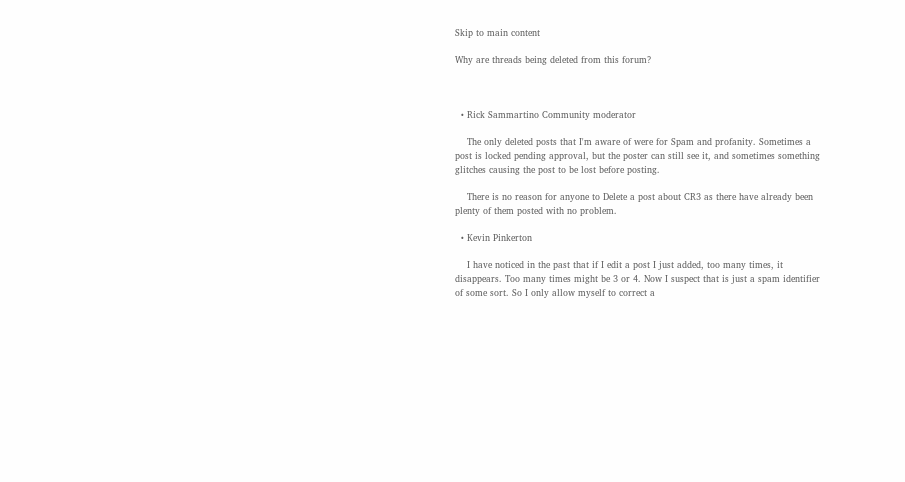Skip to main content

Why are threads being deleted from this forum?



  • Rick Sammartino Community moderator

    The only deleted posts that I'm aware of were for Spam and profanity. Sometimes a post is locked pending approval, but the poster can still see it, and sometimes something glitches causing the post to be lost before posting.

    There is no reason for anyone to Delete a post about CR3 as there have already been plenty of them posted with no problem.

  • Kevin Pinkerton

    I have noticed in the past that if I edit a post I just added, too many times, it disappears. Too many times might be 3 or 4. Now I suspect that is just a spam identifier of some sort. So I only allow myself to correct a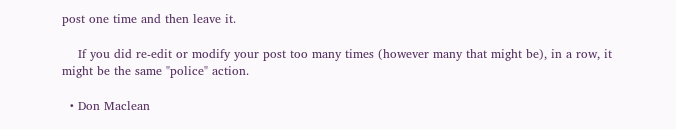post one time and then leave it.

    If you did re-edit or modify your post too many times (however many that might be), in a row, it might be the same "police" action.

  • Don Maclean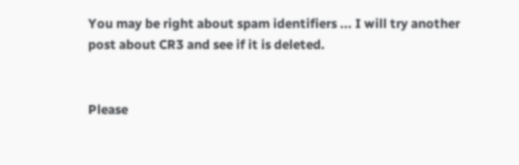You may be right about spam identifiers ... I will try another post about CR3 and see if it is deleted.


Please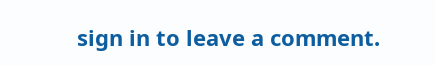sign in to leave a comment.